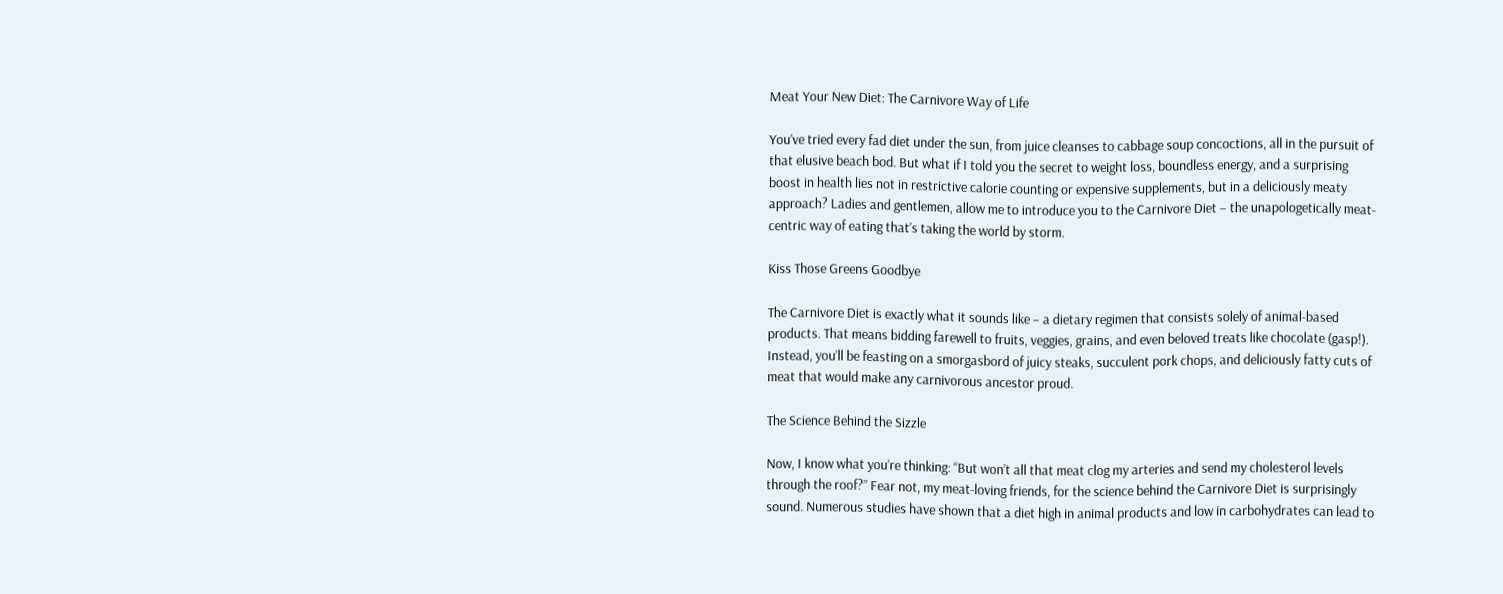Meat Your New Diet: The Carnivore Way of Life

You’ve tried every fad diet under the sun, from juice cleanses to cabbage soup concoctions, all in the pursuit of that elusive beach bod. But what if I told you the secret to weight loss, boundless energy, and a surprising boost in health lies not in restrictive calorie counting or expensive supplements, but in a deliciously meaty approach? Ladies and gentlemen, allow me to introduce you to the Carnivore Diet – the unapologetically meat-centric way of eating that’s taking the world by storm.

Kiss Those Greens Goodbye

The Carnivore Diet is exactly what it sounds like – a dietary regimen that consists solely of animal-based products. That means bidding farewell to fruits, veggies, grains, and even beloved treats like chocolate (gasp!). Instead, you’ll be feasting on a smorgasbord of juicy steaks, succulent pork chops, and deliciously fatty cuts of meat that would make any carnivorous ancestor proud.

The Science Behind the Sizzle

Now, I know what you’re thinking: “But won’t all that meat clog my arteries and send my cholesterol levels through the roof?” Fear not, my meat-loving friends, for the science behind the Carnivore Diet is surprisingly sound. Numerous studies have shown that a diet high in animal products and low in carbohydrates can lead to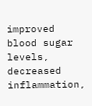improved blood sugar levels, decreased inflammation,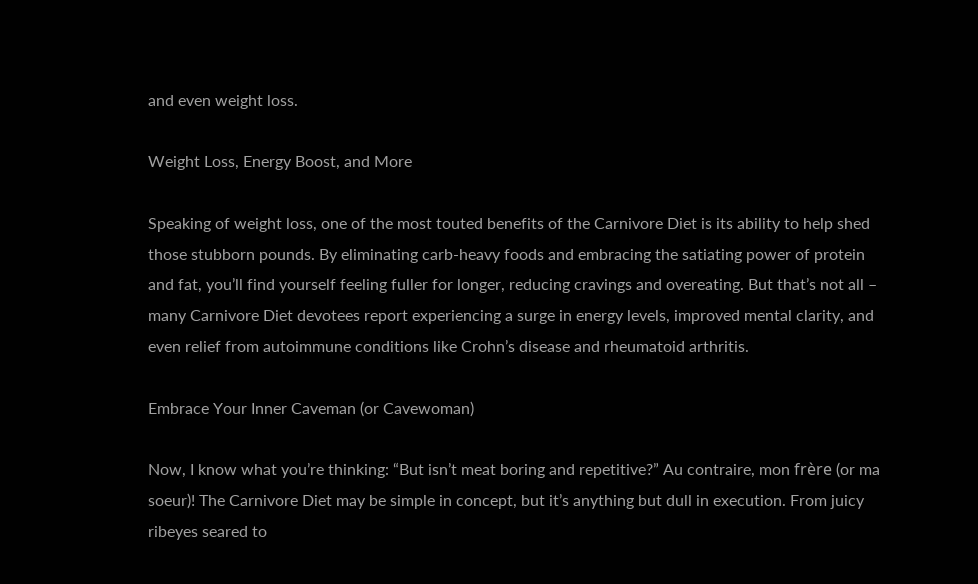and even weight loss.

Weight Loss, Energy Boost, and More

Speaking of weight loss, one of the most touted benefits of the Carnivore Diet is its ability to help shed those stubborn pounds. By eliminating carb-heavy foods and embracing the satiating power of protein and fat, you’ll find yourself feeling fuller for longer, reducing cravings and overeating. But that’s not all – many Carnivore Diet devotees report experiencing a surge in energy levels, improved mental clarity, and even relief from autoimmune conditions like Crohn’s disease and rheumatoid arthritis.

Embrace Your Inner Caveman (or Cavewoman)

Now, I know what you’re thinking: “But isn’t meat boring and repetitive?” Au contraire, mon frère (or ma soeur)! The Carnivore Diet may be simple in concept, but it’s anything but dull in execution. From juicy ribeyes seared to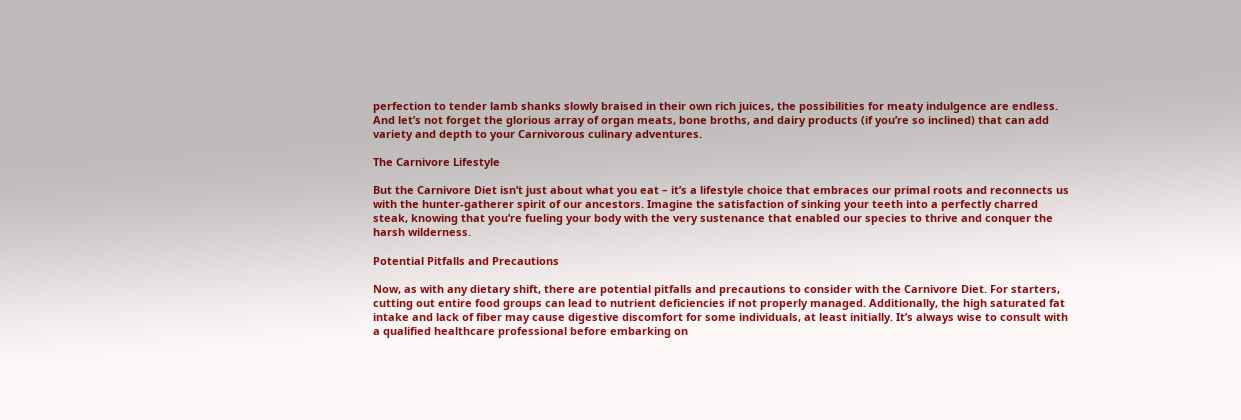perfection to tender lamb shanks slowly braised in their own rich juices, the possibilities for meaty indulgence are endless. And let’s not forget the glorious array of organ meats, bone broths, and dairy products (if you’re so inclined) that can add variety and depth to your Carnivorous culinary adventures.

The Carnivore Lifestyle

But the Carnivore Diet isn’t just about what you eat – it’s a lifestyle choice that embraces our primal roots and reconnects us with the hunter-gatherer spirit of our ancestors. Imagine the satisfaction of sinking your teeth into a perfectly charred steak, knowing that you’re fueling your body with the very sustenance that enabled our species to thrive and conquer the harsh wilderness.

Potential Pitfalls and Precautions

Now, as with any dietary shift, there are potential pitfalls and precautions to consider with the Carnivore Diet. For starters, cutting out entire food groups can lead to nutrient deficiencies if not properly managed. Additionally, the high saturated fat intake and lack of fiber may cause digestive discomfort for some individuals, at least initially. It’s always wise to consult with a qualified healthcare professional before embarking on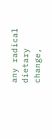any radical dietary change,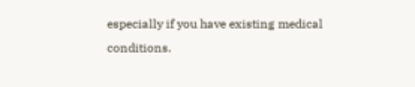especially if you have existing medical conditions.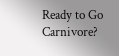Ready to Go Carnivore?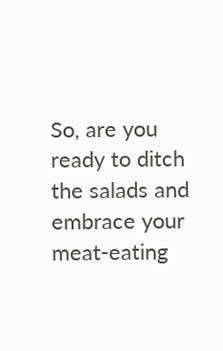So, are you ready to ditch the salads and embrace your meat-eating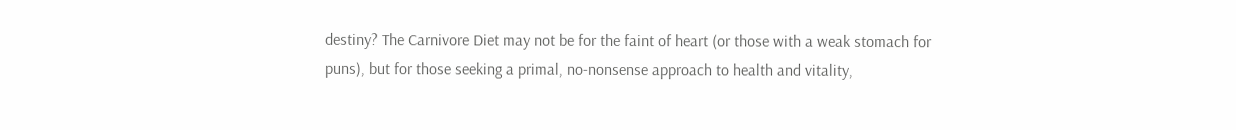destiny? The Carnivore Diet may not be for the faint of heart (or those with a weak stomach for puns), but for those seeking a primal, no-nonsense approach to health and vitality,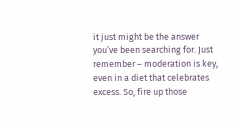it just might be the answer you’ve been searching for. Just remember – moderation is key, even in a diet that celebrates excess. So, fire up those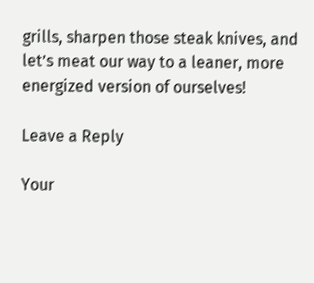grills, sharpen those steak knives, and let’s meat our way to a leaner, more energized version of ourselves!

Leave a Reply

Your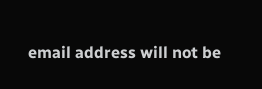email address will not be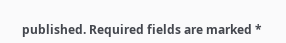published. Required fields are marked *